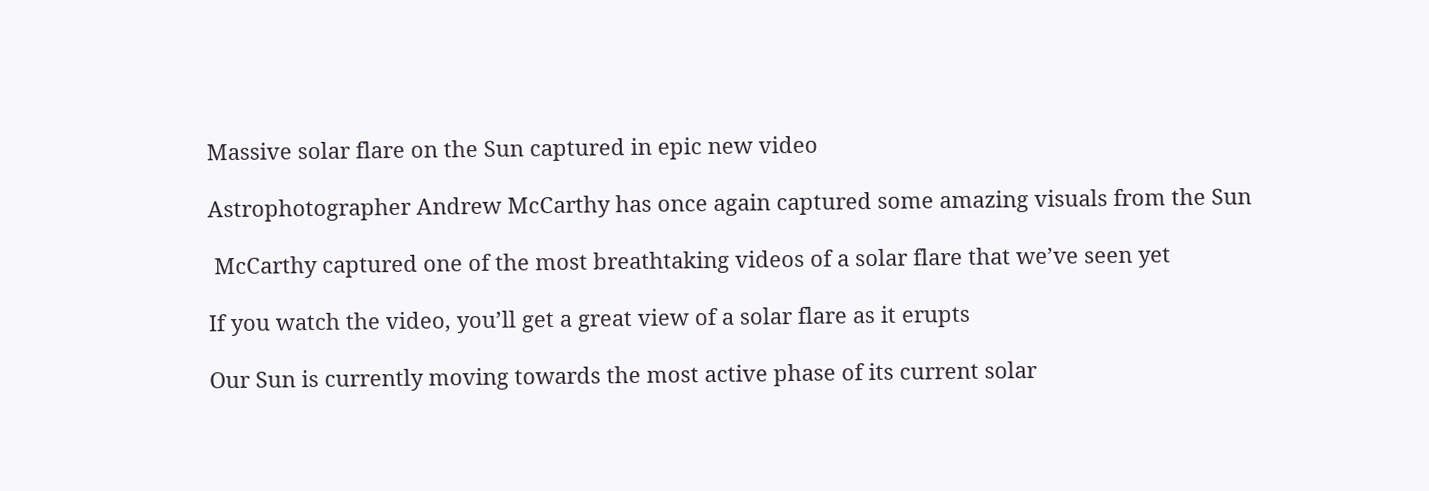Massive solar flare on the Sun captured in epic new video

Astrophotographer Andrew McCarthy has once again captured some amazing visuals from the Sun

 McCarthy captured one of the most breathtaking videos of a solar flare that we’ve seen yet

If you watch the video, you’ll get a great view of a solar flare as it erupts

Our Sun is currently moving towards the most active phase of its current solar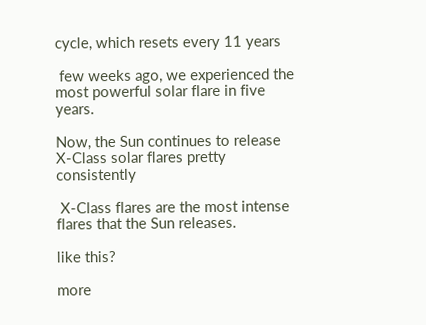cycle, which resets every 11 years

 few weeks ago, we experienced the most powerful solar flare in five years.

Now, the Sun continues to release X-Class solar flares pretty consistently

 X-Class flares are the most intense flares that the Sun releases.

like this?

more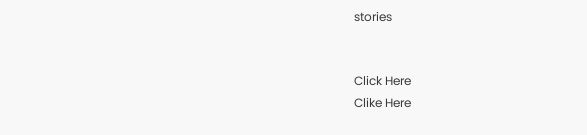stories


Click Here
Clike Here